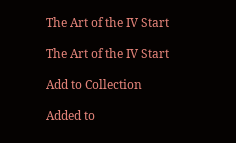The Art of the IV Start

The Art of the IV Start

Add to Collection

Added to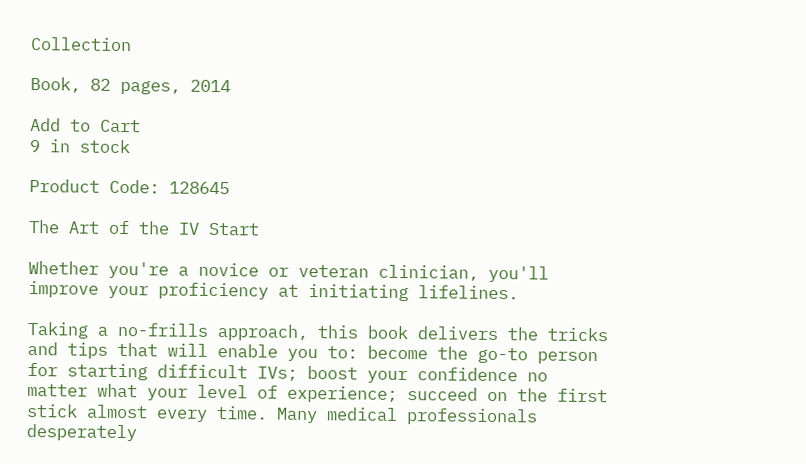Collection

Book, 82 pages, 2014

Add to Cart
9 in stock

Product Code: 128645

The Art of the IV Start

Whether you're a novice or veteran clinician, you'll improve your proficiency at initiating lifelines.

Taking a no-frills approach, this book delivers the tricks and tips that will enable you to: become the go-to person for starting difficult IVs; boost your confidence no matter what your level of experience; succeed on the first stick almost every time. Many medical professionals desperately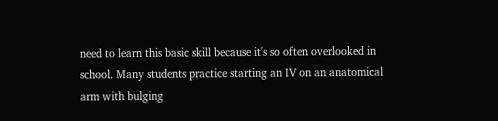need to learn this basic skill because it's so often overlooked in school. Many students practice starting an IV on an anatomical arm with bulging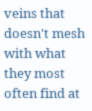veins that doesn't mesh with what they most often find at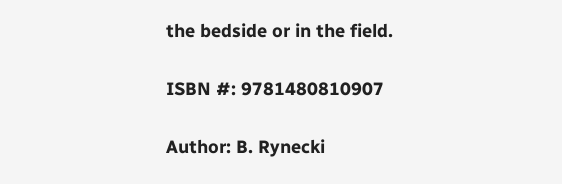the bedside or in the field.

ISBN #: 9781480810907

Author: B. Rynecki